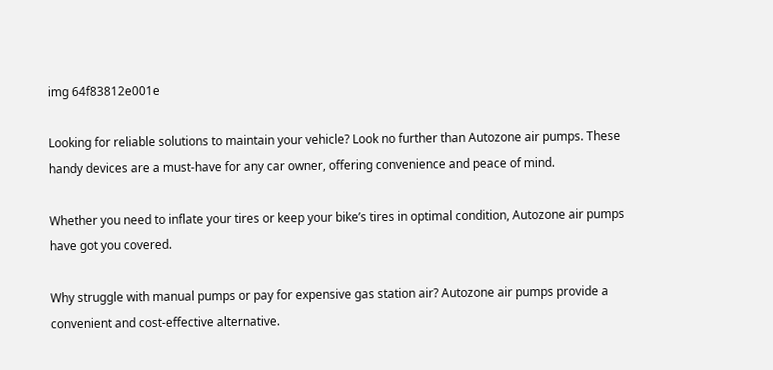img 64f83812e001e

Looking for reliable solutions to maintain your vehicle? Look no further than Autozone air pumps. These handy devices are a must-have for any car owner, offering convenience and peace of mind.

Whether you need to inflate your tires or keep your bike’s tires in optimal condition, Autozone air pumps have got you covered.

Why struggle with manual pumps or pay for expensive gas station air? Autozone air pumps provide a convenient and cost-effective alternative.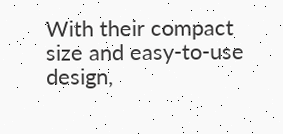With their compact size and easy-to-use design,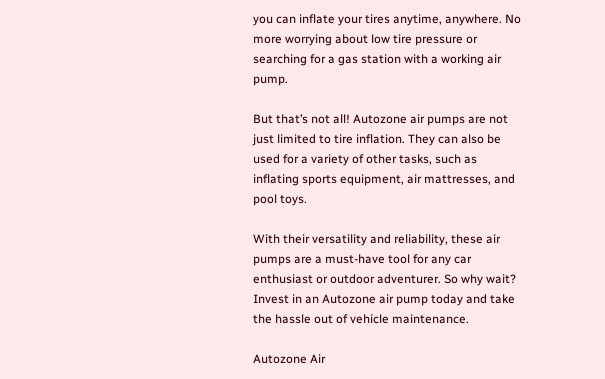you can inflate your tires anytime, anywhere. No more worrying about low tire pressure or searching for a gas station with a working air pump.

But that’s not all! Autozone air pumps are not just limited to tire inflation. They can also be used for a variety of other tasks, such as inflating sports equipment, air mattresses, and pool toys.

With their versatility and reliability, these air pumps are a must-have tool for any car enthusiast or outdoor adventurer. So why wait? Invest in an Autozone air pump today and take the hassle out of vehicle maintenance.

Autozone Air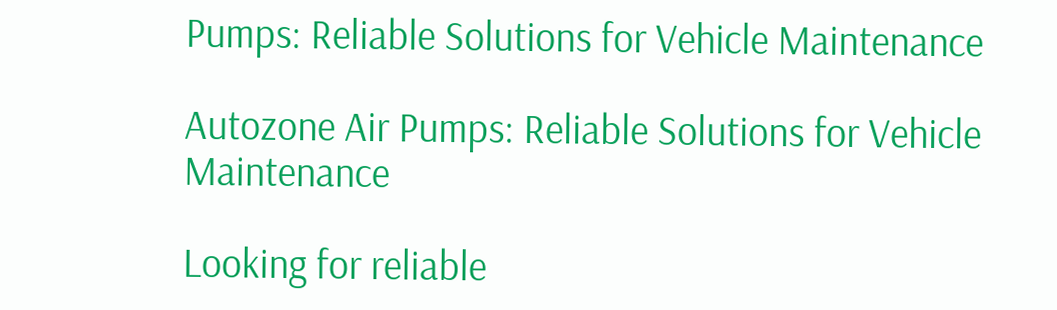Pumps: Reliable Solutions for Vehicle Maintenance

Autozone Air Pumps: Reliable Solutions for Vehicle Maintenance

Looking for reliable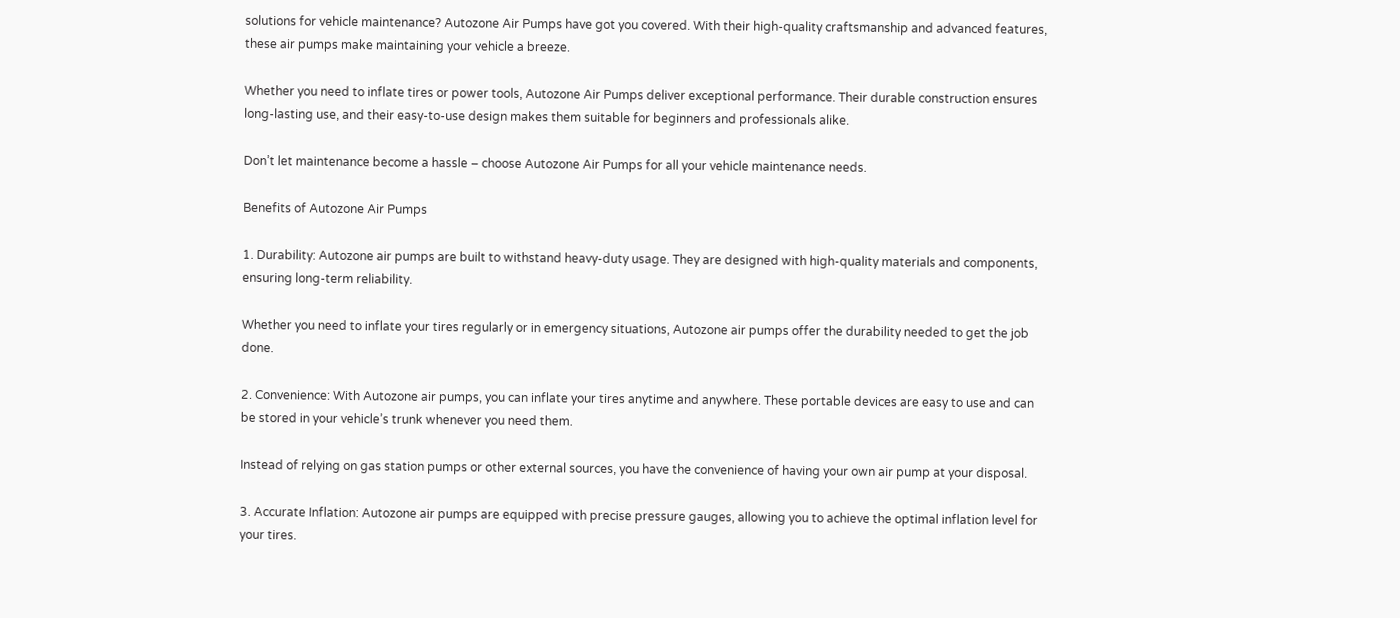solutions for vehicle maintenance? Autozone Air Pumps have got you covered. With their high-quality craftsmanship and advanced features, these air pumps make maintaining your vehicle a breeze.

Whether you need to inflate tires or power tools, Autozone Air Pumps deliver exceptional performance. Their durable construction ensures long-lasting use, and their easy-to-use design makes them suitable for beginners and professionals alike.

Don’t let maintenance become a hassle – choose Autozone Air Pumps for all your vehicle maintenance needs.

Benefits of Autozone Air Pumps

1. Durability: Autozone air pumps are built to withstand heavy-duty usage. They are designed with high-quality materials and components, ensuring long-term reliability.

Whether you need to inflate your tires regularly or in emergency situations, Autozone air pumps offer the durability needed to get the job done.

2. Convenience: With Autozone air pumps, you can inflate your tires anytime and anywhere. These portable devices are easy to use and can be stored in your vehicle’s trunk whenever you need them.

Instead of relying on gas station pumps or other external sources, you have the convenience of having your own air pump at your disposal.

3. Accurate Inflation: Autozone air pumps are equipped with precise pressure gauges, allowing you to achieve the optimal inflation level for your tires.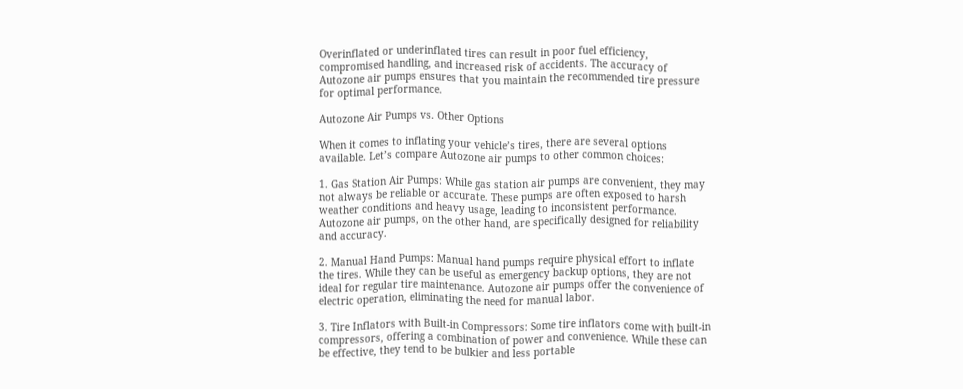Overinflated or underinflated tires can result in poor fuel efficiency, compromised handling, and increased risk of accidents. The accuracy of Autozone air pumps ensures that you maintain the recommended tire pressure for optimal performance.

Autozone Air Pumps vs. Other Options

When it comes to inflating your vehicle’s tires, there are several options available. Let’s compare Autozone air pumps to other common choices:

1. Gas Station Air Pumps: While gas station air pumps are convenient, they may not always be reliable or accurate. These pumps are often exposed to harsh weather conditions and heavy usage, leading to inconsistent performance. Autozone air pumps, on the other hand, are specifically designed for reliability and accuracy.

2. Manual Hand Pumps: Manual hand pumps require physical effort to inflate the tires. While they can be useful as emergency backup options, they are not ideal for regular tire maintenance. Autozone air pumps offer the convenience of electric operation, eliminating the need for manual labor.

3. Tire Inflators with Built-in Compressors: Some tire inflators come with built-in compressors, offering a combination of power and convenience. While these can be effective, they tend to be bulkier and less portable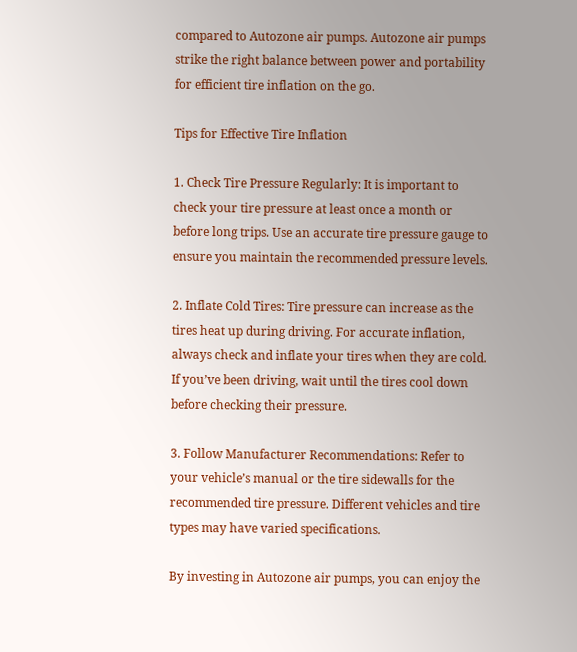compared to Autozone air pumps. Autozone air pumps strike the right balance between power and portability for efficient tire inflation on the go.

Tips for Effective Tire Inflation

1. Check Tire Pressure Regularly: It is important to check your tire pressure at least once a month or before long trips. Use an accurate tire pressure gauge to ensure you maintain the recommended pressure levels.

2. Inflate Cold Tires: Tire pressure can increase as the tires heat up during driving. For accurate inflation, always check and inflate your tires when they are cold. If you’ve been driving, wait until the tires cool down before checking their pressure.

3. Follow Manufacturer Recommendations: Refer to your vehicle’s manual or the tire sidewalls for the recommended tire pressure. Different vehicles and tire types may have varied specifications.

By investing in Autozone air pumps, you can enjoy the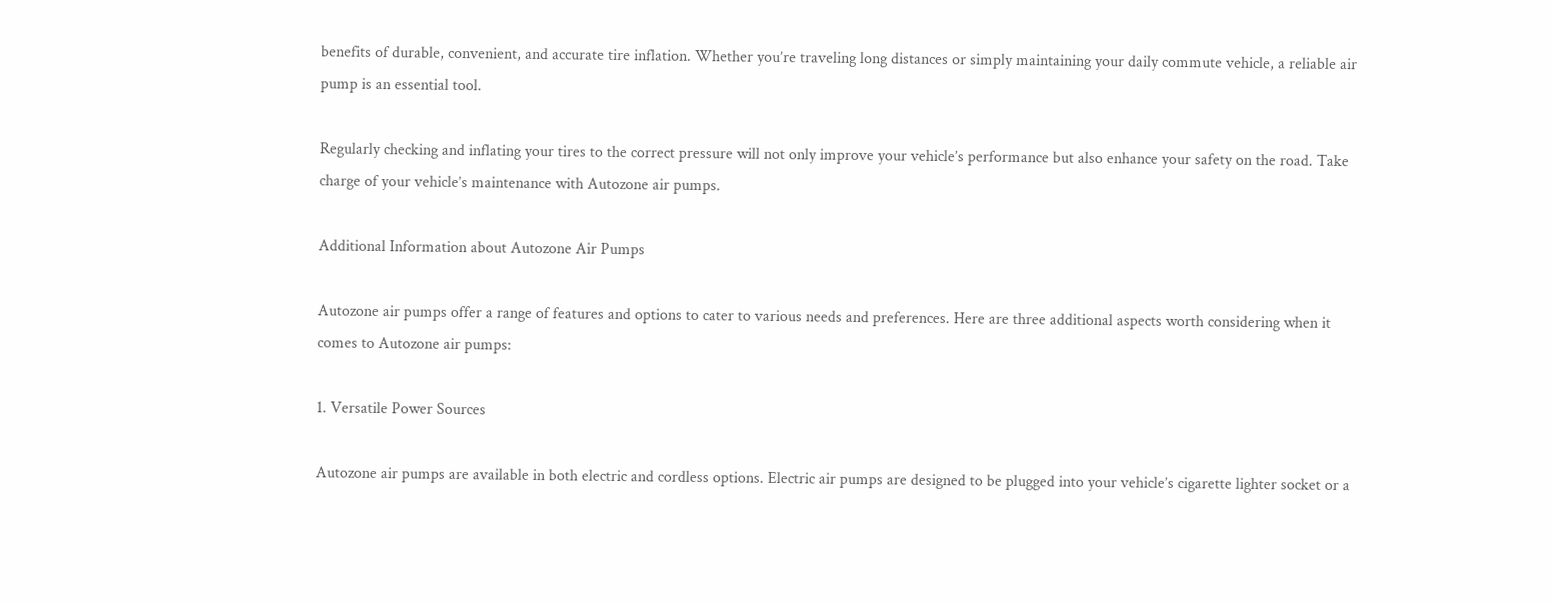benefits of durable, convenient, and accurate tire inflation. Whether you’re traveling long distances or simply maintaining your daily commute vehicle, a reliable air pump is an essential tool.

Regularly checking and inflating your tires to the correct pressure will not only improve your vehicle’s performance but also enhance your safety on the road. Take charge of your vehicle’s maintenance with Autozone air pumps.

Additional Information about Autozone Air Pumps

Autozone air pumps offer a range of features and options to cater to various needs and preferences. Here are three additional aspects worth considering when it comes to Autozone air pumps:

1. Versatile Power Sources

Autozone air pumps are available in both electric and cordless options. Electric air pumps are designed to be plugged into your vehicle’s cigarette lighter socket or a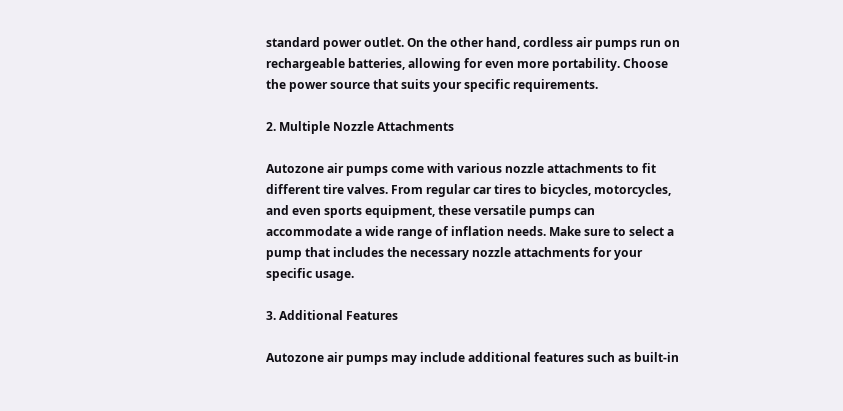standard power outlet. On the other hand, cordless air pumps run on rechargeable batteries, allowing for even more portability. Choose the power source that suits your specific requirements.

2. Multiple Nozzle Attachments

Autozone air pumps come with various nozzle attachments to fit different tire valves. From regular car tires to bicycles, motorcycles, and even sports equipment, these versatile pumps can accommodate a wide range of inflation needs. Make sure to select a pump that includes the necessary nozzle attachments for your specific usage.

3. Additional Features

Autozone air pumps may include additional features such as built-in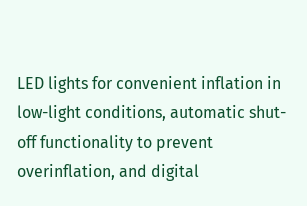LED lights for convenient inflation in low-light conditions, automatic shut-off functionality to prevent overinflation, and digital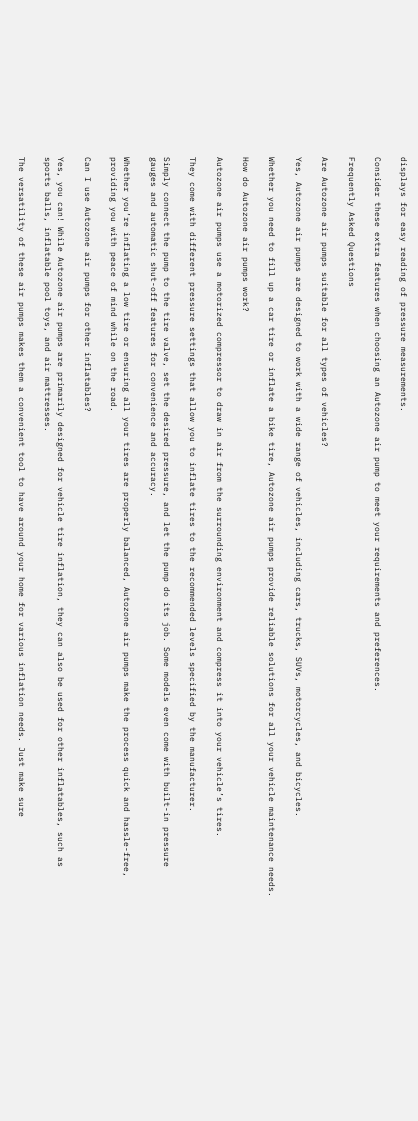displays for easy reading of pressure measurements.

Consider these extra features when choosing an Autozone air pump to meet your requirements and preferences.

Frequently Asked Questions

Are Autozone air pumps suitable for all types of vehicles?

Yes, Autozone air pumps are designed to work with a wide range of vehicles, including cars, trucks, SUVs, motorcycles, and bicycles.

Whether you need to fill up a car tire or inflate a bike tire, Autozone air pumps provide reliable solutions for all your vehicle maintenance needs.

How do Autozone air pumps work?

Autozone air pumps use a motorized compressor to draw in air from the surrounding environment and compress it into your vehicle’s tires.

They come with different pressure settings that allow you to inflate tires to the recommended levels specified by the manufacturer.

Simply connect the pump to the tire valve, set the desired pressure, and let the pump do its job. Some models even come with built-in pressure gauges and automatic shut-off features for convenience and accuracy.

Whether you’re inflating a low tire or ensuring all your tires are properly balanced, Autozone air pumps make the process quick and hassle-free, providing you with peace of mind while on the road.

Can I use Autozone air pumps for other inflatables?

Yes, you can! While Autozone air pumps are primarily designed for vehicle tire inflation, they can also be used for other inflatables, such as sports balls, inflatable pool toys, and air mattresses.

The versatility of these air pumps makes them a convenient tool to have around your home for various inflation needs. Just make sure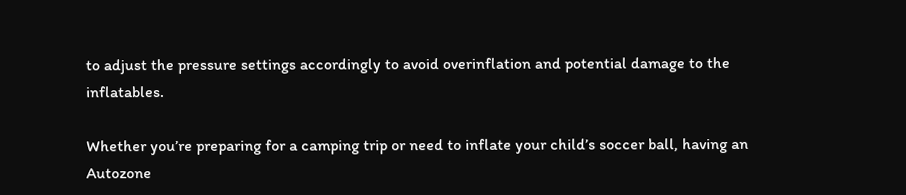to adjust the pressure settings accordingly to avoid overinflation and potential damage to the inflatables.

Whether you’re preparing for a camping trip or need to inflate your child’s soccer ball, having an Autozone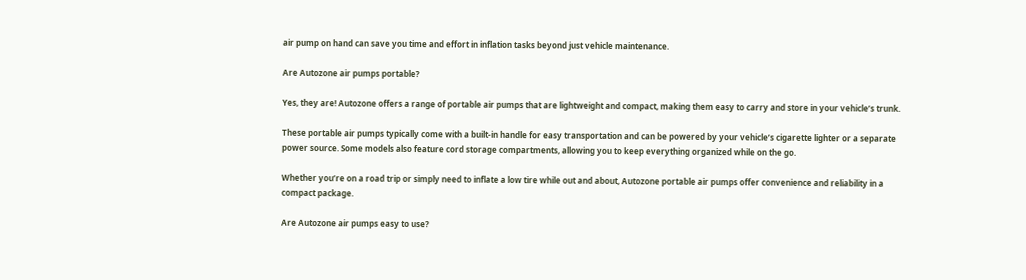air pump on hand can save you time and effort in inflation tasks beyond just vehicle maintenance.

Are Autozone air pumps portable?

Yes, they are! Autozone offers a range of portable air pumps that are lightweight and compact, making them easy to carry and store in your vehicle’s trunk.

These portable air pumps typically come with a built-in handle for easy transportation and can be powered by your vehicle’s cigarette lighter or a separate power source. Some models also feature cord storage compartments, allowing you to keep everything organized while on the go.

Whether you’re on a road trip or simply need to inflate a low tire while out and about, Autozone portable air pumps offer convenience and reliability in a compact package.

Are Autozone air pumps easy to use?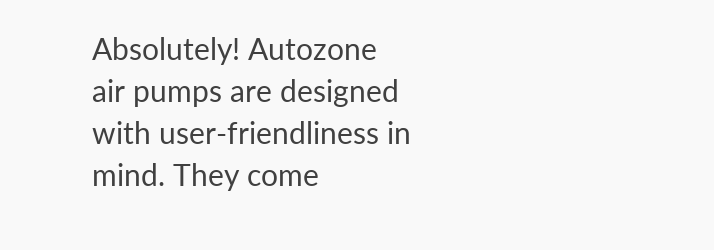Absolutely! Autozone air pumps are designed with user-friendliness in mind. They come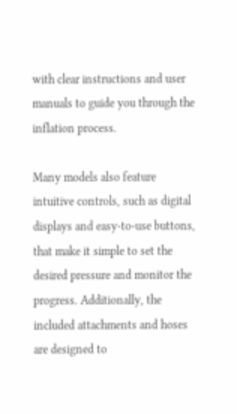with clear instructions and user manuals to guide you through the inflation process.

Many models also feature intuitive controls, such as digital displays and easy-to-use buttons, that make it simple to set the desired pressure and monitor the progress. Additionally, the included attachments and hoses are designed to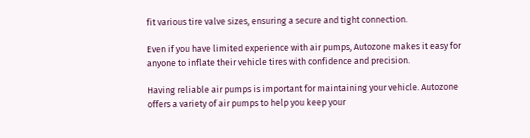fit various tire valve sizes, ensuring a secure and tight connection.

Even if you have limited experience with air pumps, Autozone makes it easy for anyone to inflate their vehicle tires with confidence and precision.

Having reliable air pumps is important for maintaining your vehicle. Autozone offers a variety of air pumps to help you keep your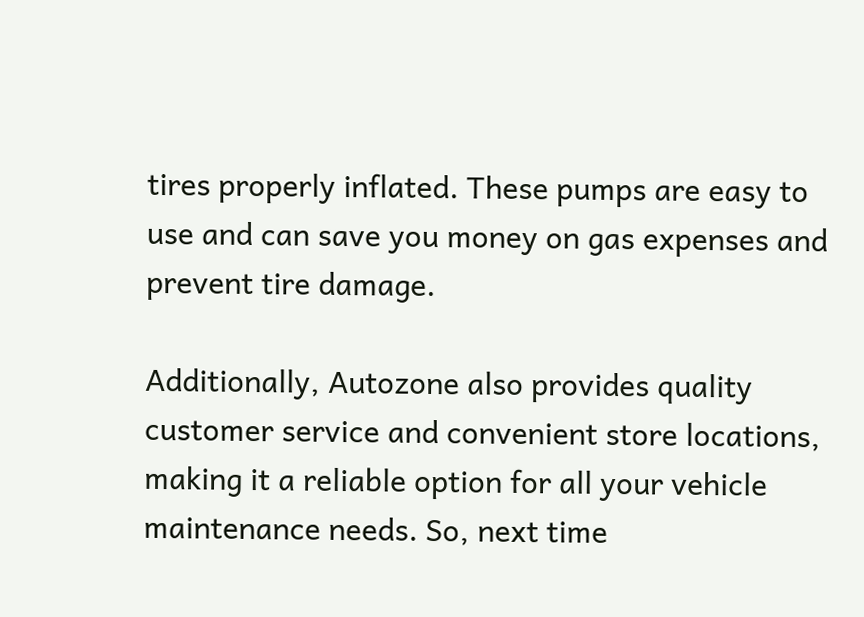tires properly inflated. These pumps are easy to use and can save you money on gas expenses and prevent tire damage.

Additionally, Autozone also provides quality customer service and convenient store locations, making it a reliable option for all your vehicle maintenance needs. So, next time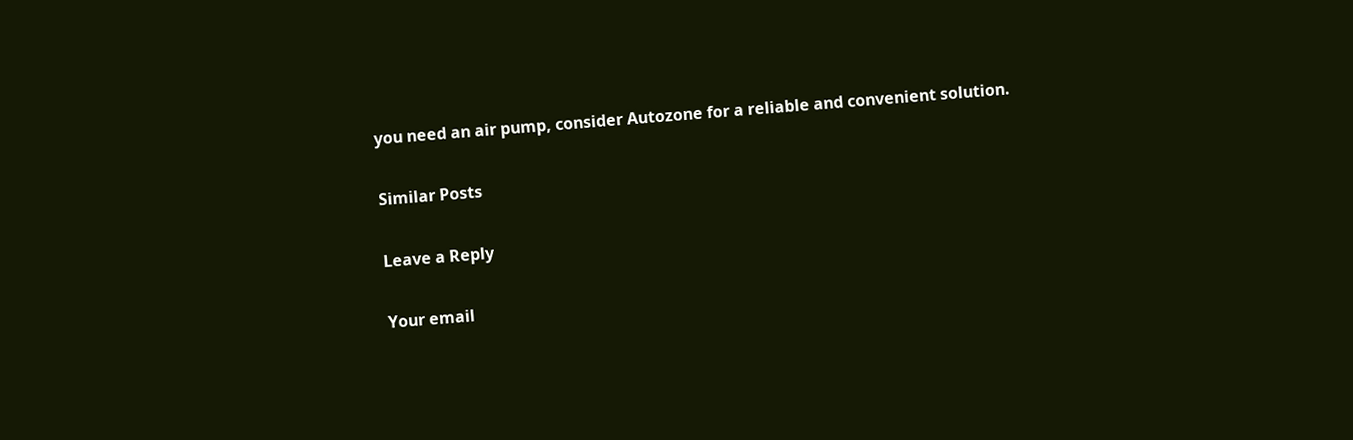you need an air pump, consider Autozone for a reliable and convenient solution.

Similar Posts

Leave a Reply

Your email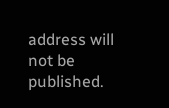address will not be published.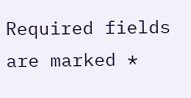Required fields are marked *